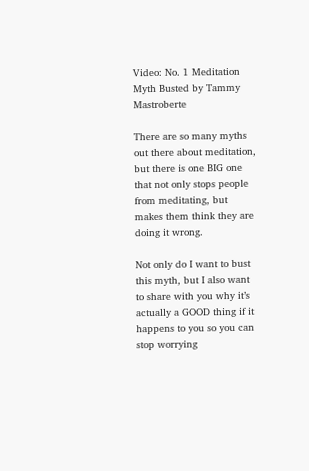Video: No. 1 Meditation Myth Busted by Tammy Mastroberte

There are so many myths out there about meditation, but there is one BIG one that not only stops people from meditating, but makes them think they are doing it wrong.

Not only do I want to bust this myth, but I also want to share with you why it’s actually a GOOD thing if it happens to you so you can stop worrying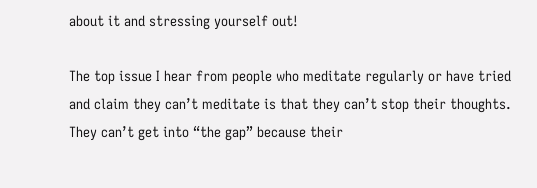about it and stressing yourself out!

The top issue I hear from people who meditate regularly or have tried and claim they can’t meditate is that they can’t stop their thoughts. They can’t get into “the gap” because their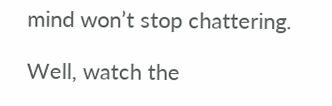mind won’t stop chattering.

Well, watch the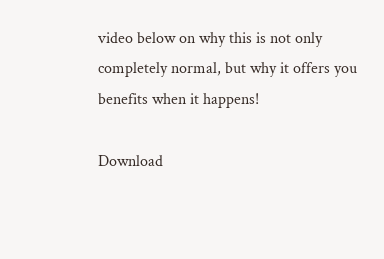video below on why this is not only completely normal, but why it offers you benefits when it happens!

Download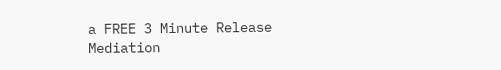a FREE 3 Minute Release Mediation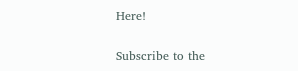Here!

Subscribe to the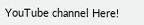YouTube channel Here!